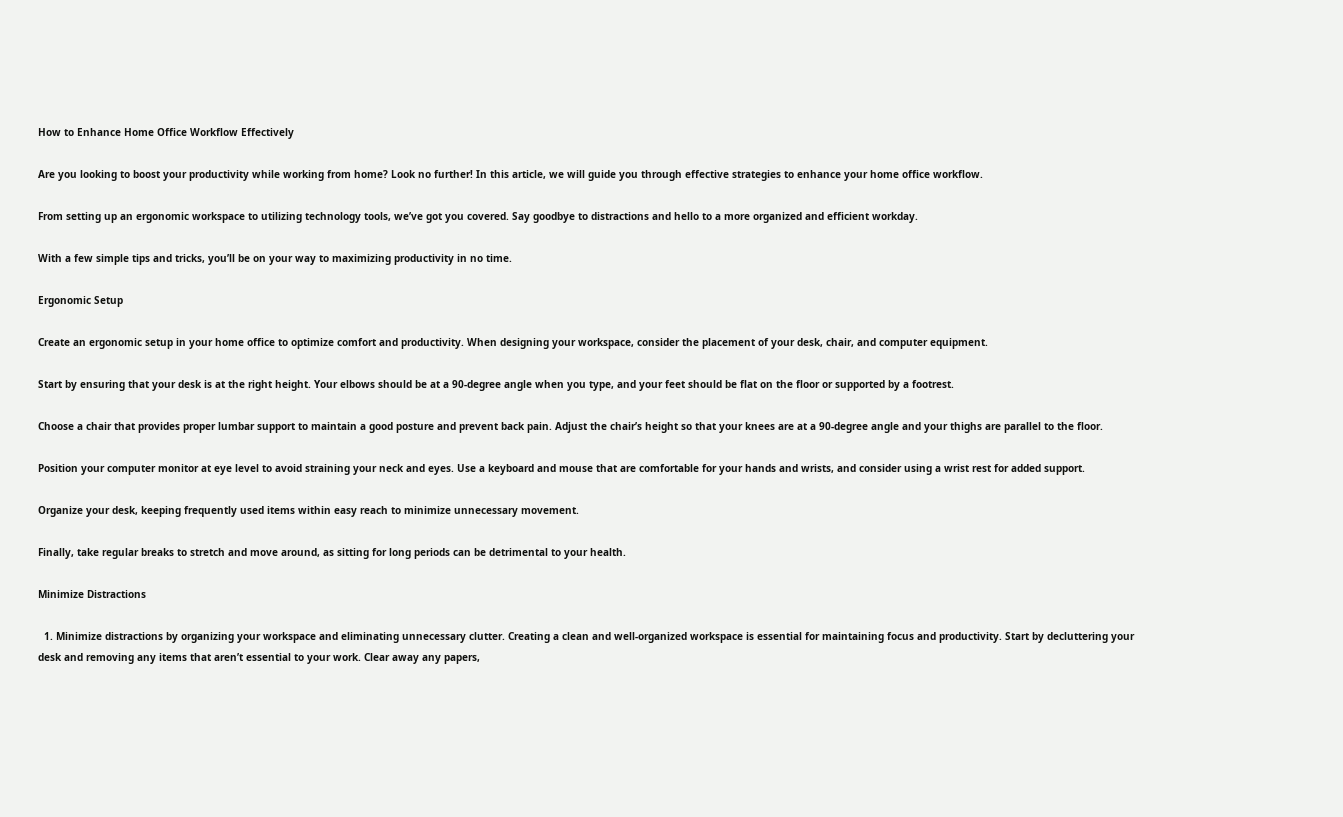How to Enhance Home Office Workflow Effectively

Are you looking to boost your productivity while working from home? Look no further! In this article, we will guide you through effective strategies to enhance your home office workflow.

From setting up an ergonomic workspace to utilizing technology tools, we’ve got you covered. Say goodbye to distractions and hello to a more organized and efficient workday.

With a few simple tips and tricks, you’ll be on your way to maximizing productivity in no time.

Ergonomic Setup

Create an ergonomic setup in your home office to optimize comfort and productivity. When designing your workspace, consider the placement of your desk, chair, and computer equipment.

Start by ensuring that your desk is at the right height. Your elbows should be at a 90-degree angle when you type, and your feet should be flat on the floor or supported by a footrest.

Choose a chair that provides proper lumbar support to maintain a good posture and prevent back pain. Adjust the chair’s height so that your knees are at a 90-degree angle and your thighs are parallel to the floor.

Position your computer monitor at eye level to avoid straining your neck and eyes. Use a keyboard and mouse that are comfortable for your hands and wrists, and consider using a wrist rest for added support.

Organize your desk, keeping frequently used items within easy reach to minimize unnecessary movement.

Finally, take regular breaks to stretch and move around, as sitting for long periods can be detrimental to your health.

Minimize Distractions

  1. Minimize distractions by organizing your workspace and eliminating unnecessary clutter. Creating a clean and well-organized workspace is essential for maintaining focus and productivity. Start by decluttering your desk and removing any items that aren’t essential to your work. Clear away any papers,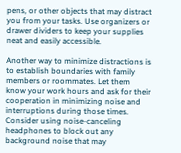pens, or other objects that may distract you from your tasks. Use organizers or drawer dividers to keep your supplies neat and easily accessible.

Another way to minimize distractions is to establish boundaries with family members or roommates. Let them know your work hours and ask for their cooperation in minimizing noise and interruptions during those times. Consider using noise-canceling headphones to block out any background noise that may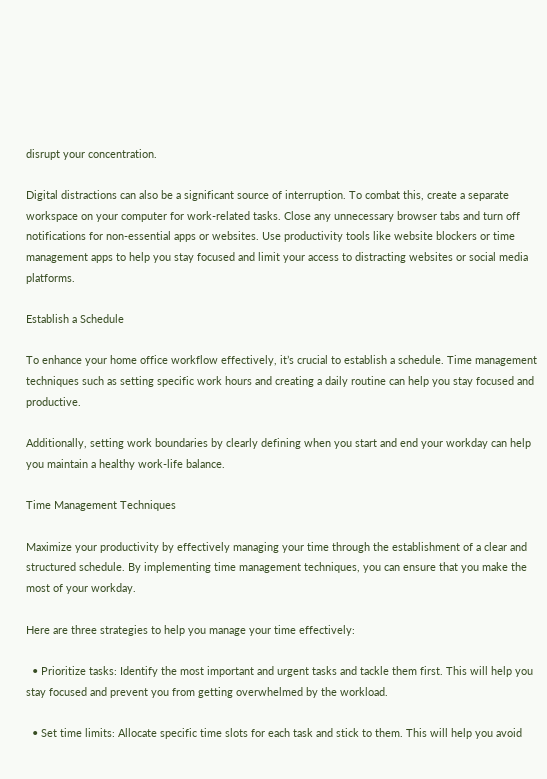disrupt your concentration.

Digital distractions can also be a significant source of interruption. To combat this, create a separate workspace on your computer for work-related tasks. Close any unnecessary browser tabs and turn off notifications for non-essential apps or websites. Use productivity tools like website blockers or time management apps to help you stay focused and limit your access to distracting websites or social media platforms.

Establish a Schedule

To enhance your home office workflow effectively, it’s crucial to establish a schedule. Time management techniques such as setting specific work hours and creating a daily routine can help you stay focused and productive.

Additionally, setting work boundaries by clearly defining when you start and end your workday can help you maintain a healthy work-life balance.

Time Management Techniques

Maximize your productivity by effectively managing your time through the establishment of a clear and structured schedule. By implementing time management techniques, you can ensure that you make the most of your workday.

Here are three strategies to help you manage your time effectively:

  • Prioritize tasks: Identify the most important and urgent tasks and tackle them first. This will help you stay focused and prevent you from getting overwhelmed by the workload.

  • Set time limits: Allocate specific time slots for each task and stick to them. This will help you avoid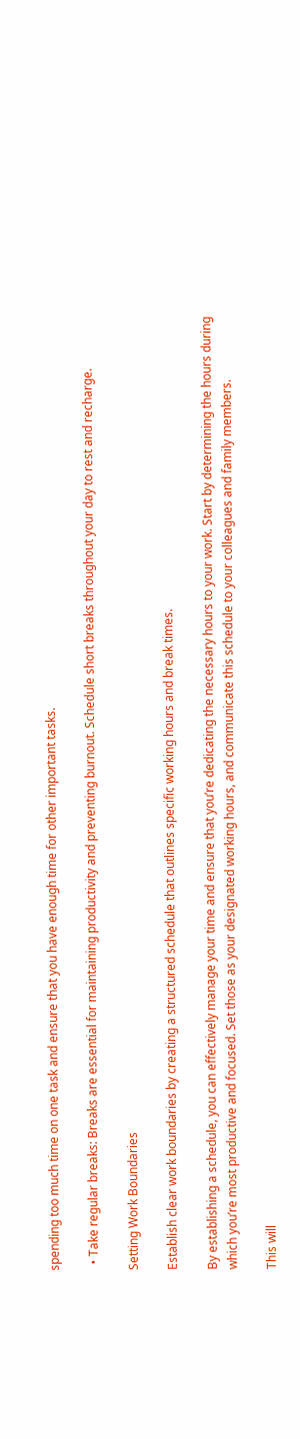spending too much time on one task and ensure that you have enough time for other important tasks.

  • Take regular breaks: Breaks are essential for maintaining productivity and preventing burnout. Schedule short breaks throughout your day to rest and recharge.

Setting Work Boundaries

Establish clear work boundaries by creating a structured schedule that outlines specific working hours and break times.

By establishing a schedule, you can effectively manage your time and ensure that you’re dedicating the necessary hours to your work. Start by determining the hours during which you’re most productive and focused. Set those as your designated working hours, and communicate this schedule to your colleagues and family members.

This will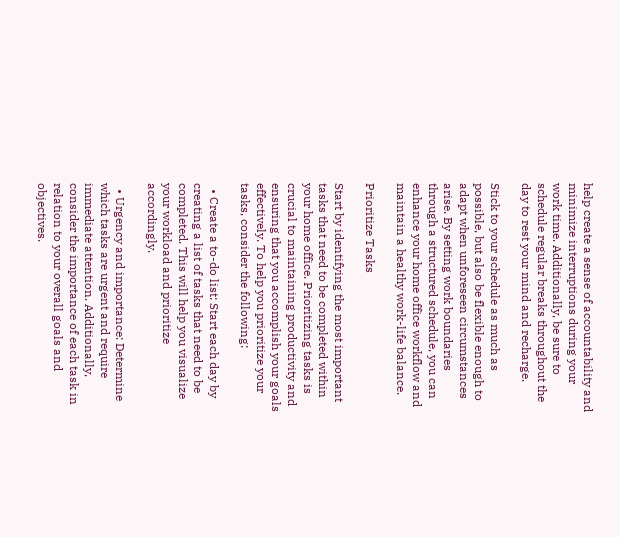help create a sense of accountability and minimize interruptions during your work time. Additionally, be sure to schedule regular breaks throughout the day to rest your mind and recharge.

Stick to your schedule as much as possible, but also be flexible enough to adapt when unforeseen circumstances arise. By setting work boundaries through a structured schedule, you can enhance your home office workflow and maintain a healthy work-life balance.

Prioritize Tasks

Start by identifying the most important tasks that need to be completed within your home office. Prioritizing tasks is crucial to maintaining productivity and ensuring that you accomplish your goals effectively. To help you prioritize your tasks, consider the following:

  • Create a to-do list: Start each day by creating a list of tasks that need to be completed. This will help you visualize your workload and prioritize accordingly.

  • Urgency and importance: Determine which tasks are urgent and require immediate attention. Additionally, consider the importance of each task in relation to your overall goals and objectives.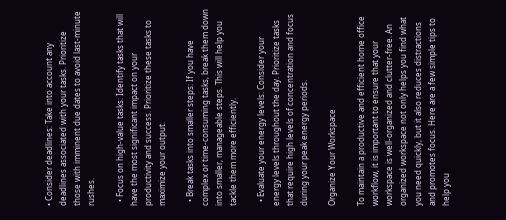• Consider deadlines: Take into account any deadlines associated with your tasks. Prioritize those with imminent due dates to avoid last-minute rushes.

  • Focus on high-value tasks: Identify tasks that will have the most significant impact on your productivity and success. Prioritize these tasks to maximize your output.

  • Break tasks into smaller steps: If you have complex or time-consuming tasks, break them down into smaller, manageable steps. This will help you tackle them more efficiently.

  • Evaluate your energy levels: Consider your energy levels throughout the day. Prioritize tasks that require high levels of concentration and focus during your peak energy periods.

Organize Your Workspace

To maintain a productive and efficient home office workflow, it is important to ensure that your workspace is well-organized and clutter-free. An organized workspace not only helps you find what you need quickly, but it also reduces distractions and promotes focus. Here are a few simple tips to help you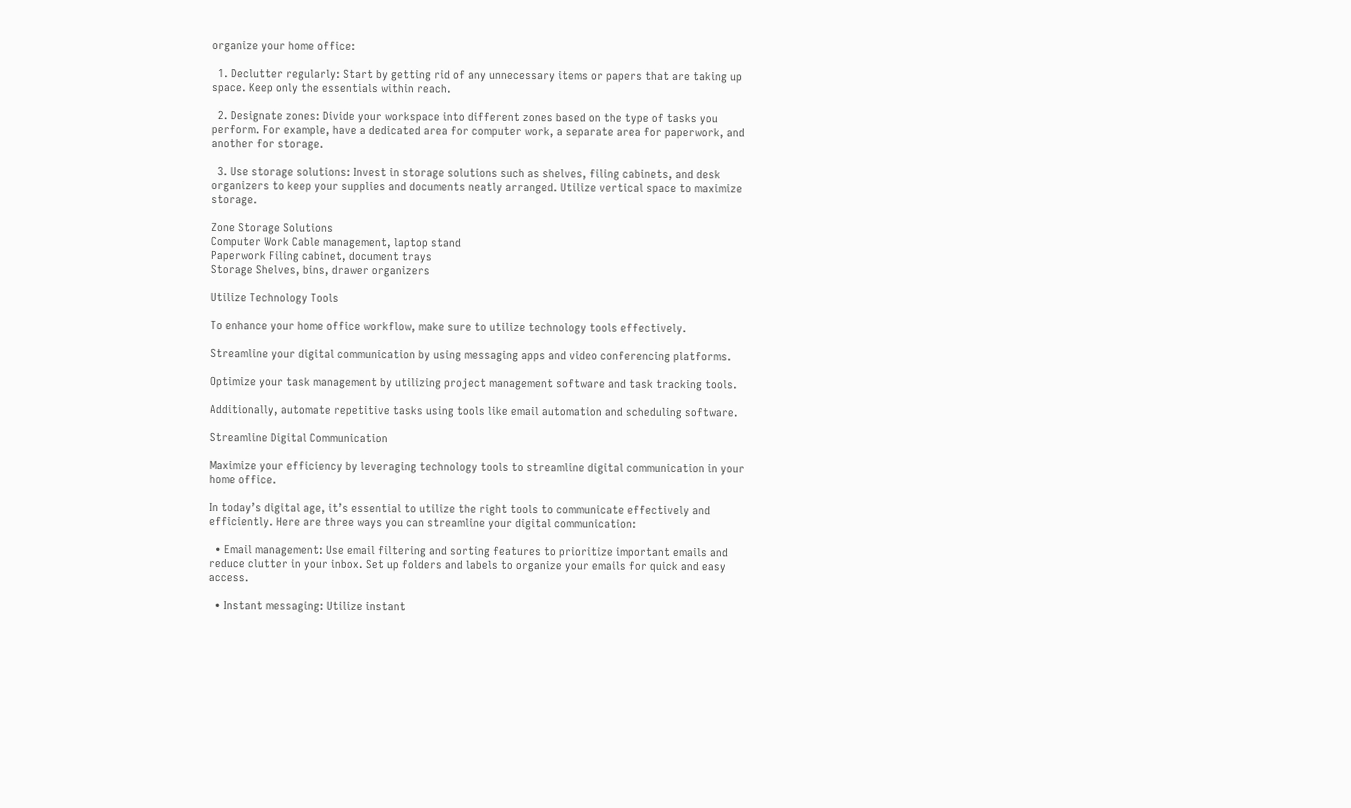organize your home office:

  1. Declutter regularly: Start by getting rid of any unnecessary items or papers that are taking up space. Keep only the essentials within reach.

  2. Designate zones: Divide your workspace into different zones based on the type of tasks you perform. For example, have a dedicated area for computer work, a separate area for paperwork, and another for storage.

  3. Use storage solutions: Invest in storage solutions such as shelves, filing cabinets, and desk organizers to keep your supplies and documents neatly arranged. Utilize vertical space to maximize storage.

Zone Storage Solutions
Computer Work Cable management, laptop stand
Paperwork Filing cabinet, document trays
Storage Shelves, bins, drawer organizers

Utilize Technology Tools

To enhance your home office workflow, make sure to utilize technology tools effectively.

Streamline your digital communication by using messaging apps and video conferencing platforms.

Optimize your task management by utilizing project management software and task tracking tools.

Additionally, automate repetitive tasks using tools like email automation and scheduling software.

Streamline Digital Communication

Maximize your efficiency by leveraging technology tools to streamline digital communication in your home office.

In today’s digital age, it’s essential to utilize the right tools to communicate effectively and efficiently. Here are three ways you can streamline your digital communication:

  • Email management: Use email filtering and sorting features to prioritize important emails and reduce clutter in your inbox. Set up folders and labels to organize your emails for quick and easy access.

  • Instant messaging: Utilize instant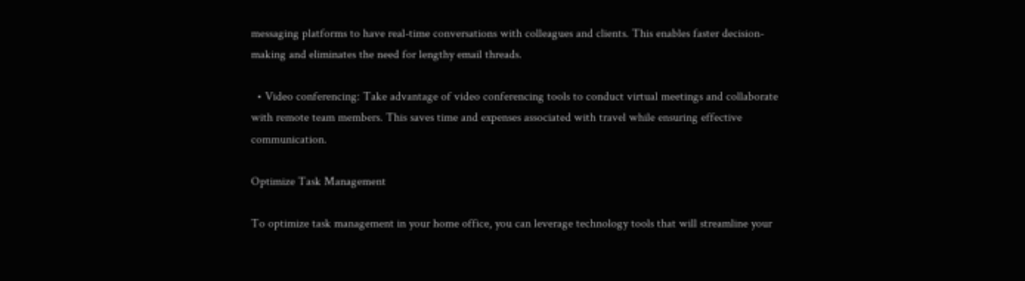messaging platforms to have real-time conversations with colleagues and clients. This enables faster decision-making and eliminates the need for lengthy email threads.

  • Video conferencing: Take advantage of video conferencing tools to conduct virtual meetings and collaborate with remote team members. This saves time and expenses associated with travel while ensuring effective communication.

Optimize Task Management

To optimize task management in your home office, you can leverage technology tools that will streamline your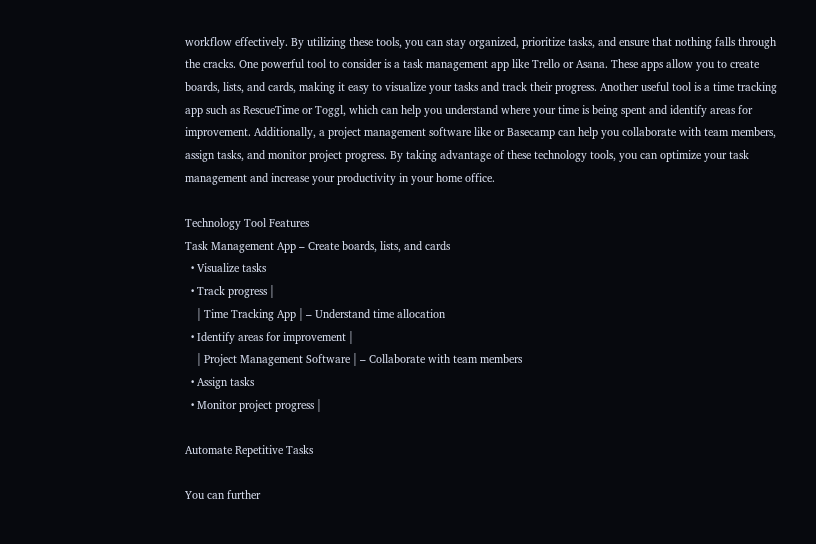workflow effectively. By utilizing these tools, you can stay organized, prioritize tasks, and ensure that nothing falls through the cracks. One powerful tool to consider is a task management app like Trello or Asana. These apps allow you to create boards, lists, and cards, making it easy to visualize your tasks and track their progress. Another useful tool is a time tracking app such as RescueTime or Toggl, which can help you understand where your time is being spent and identify areas for improvement. Additionally, a project management software like or Basecamp can help you collaborate with team members, assign tasks, and monitor project progress. By taking advantage of these technology tools, you can optimize your task management and increase your productivity in your home office.

Technology Tool Features
Task Management App – Create boards, lists, and cards
  • Visualize tasks
  • Track progress |
    | Time Tracking App | – Understand time allocation
  • Identify areas for improvement |
    | Project Management Software | – Collaborate with team members
  • Assign tasks
  • Monitor project progress |

Automate Repetitive Tasks

You can further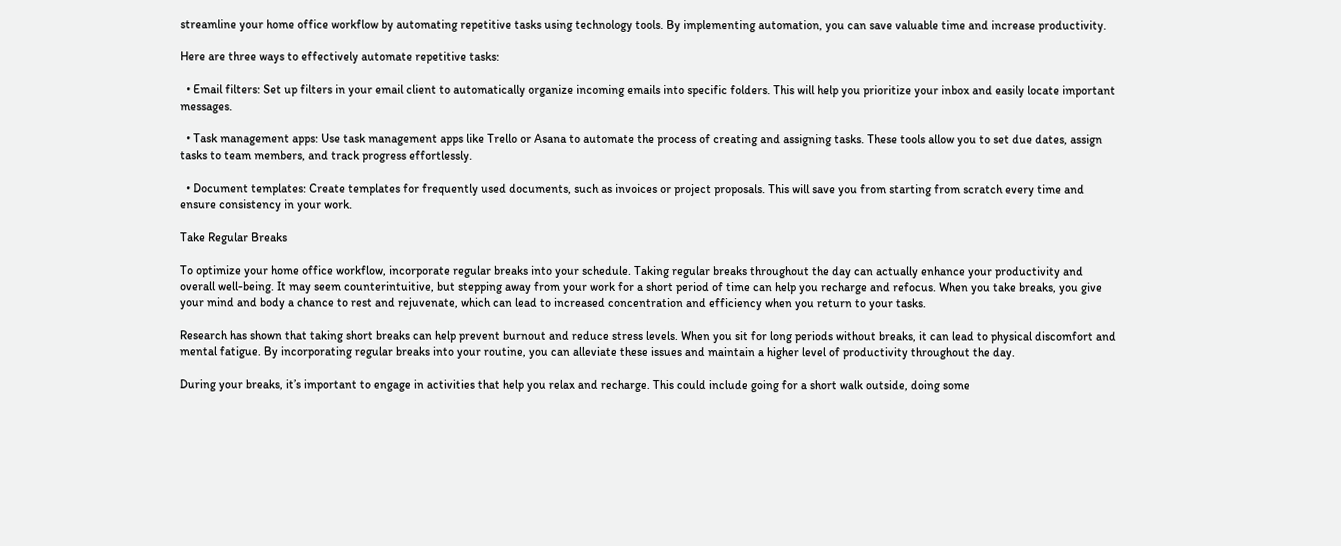streamline your home office workflow by automating repetitive tasks using technology tools. By implementing automation, you can save valuable time and increase productivity.

Here are three ways to effectively automate repetitive tasks:

  • Email filters: Set up filters in your email client to automatically organize incoming emails into specific folders. This will help you prioritize your inbox and easily locate important messages.

  • Task management apps: Use task management apps like Trello or Asana to automate the process of creating and assigning tasks. These tools allow you to set due dates, assign tasks to team members, and track progress effortlessly.

  • Document templates: Create templates for frequently used documents, such as invoices or project proposals. This will save you from starting from scratch every time and ensure consistency in your work.

Take Regular Breaks

To optimize your home office workflow, incorporate regular breaks into your schedule. Taking regular breaks throughout the day can actually enhance your productivity and overall well-being. It may seem counterintuitive, but stepping away from your work for a short period of time can help you recharge and refocus. When you take breaks, you give your mind and body a chance to rest and rejuvenate, which can lead to increased concentration and efficiency when you return to your tasks.

Research has shown that taking short breaks can help prevent burnout and reduce stress levels. When you sit for long periods without breaks, it can lead to physical discomfort and mental fatigue. By incorporating regular breaks into your routine, you can alleviate these issues and maintain a higher level of productivity throughout the day.

During your breaks, it’s important to engage in activities that help you relax and recharge. This could include going for a short walk outside, doing some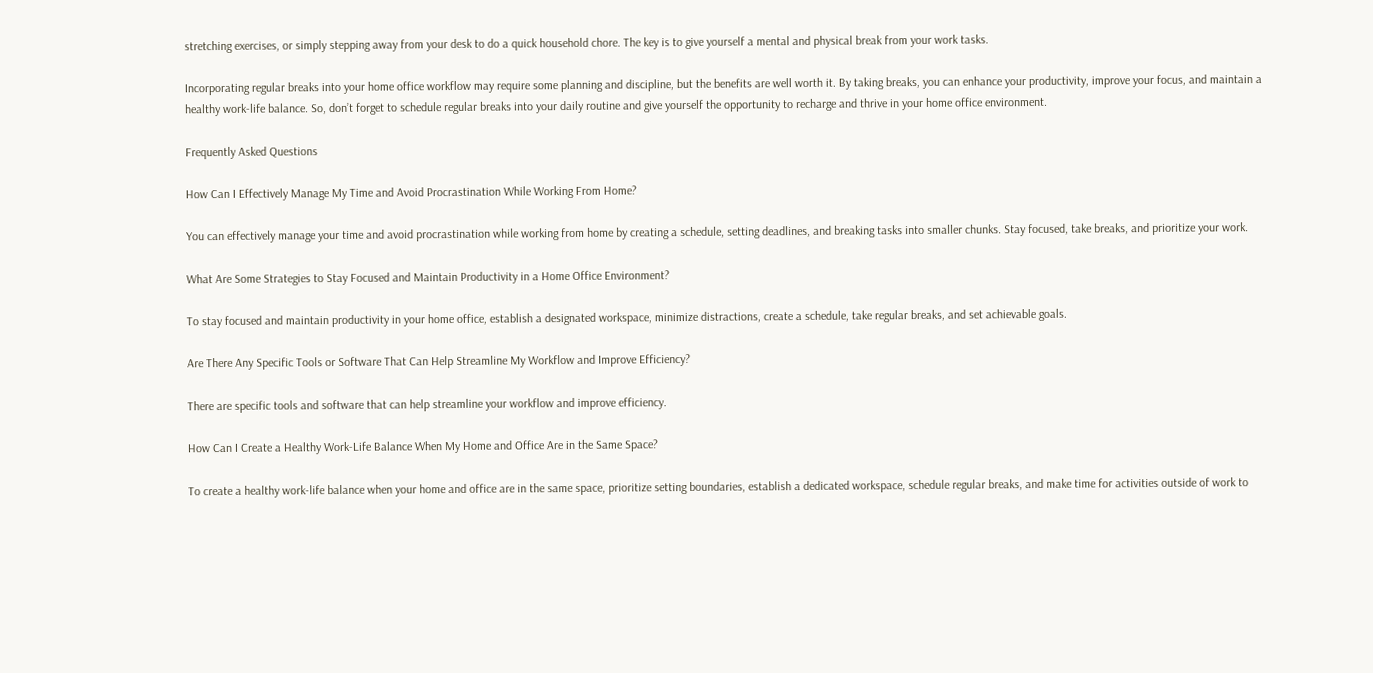stretching exercises, or simply stepping away from your desk to do a quick household chore. The key is to give yourself a mental and physical break from your work tasks.

Incorporating regular breaks into your home office workflow may require some planning and discipline, but the benefits are well worth it. By taking breaks, you can enhance your productivity, improve your focus, and maintain a healthy work-life balance. So, don’t forget to schedule regular breaks into your daily routine and give yourself the opportunity to recharge and thrive in your home office environment.

Frequently Asked Questions

How Can I Effectively Manage My Time and Avoid Procrastination While Working From Home?

You can effectively manage your time and avoid procrastination while working from home by creating a schedule, setting deadlines, and breaking tasks into smaller chunks. Stay focused, take breaks, and prioritize your work.

What Are Some Strategies to Stay Focused and Maintain Productivity in a Home Office Environment?

To stay focused and maintain productivity in your home office, establish a designated workspace, minimize distractions, create a schedule, take regular breaks, and set achievable goals.

Are There Any Specific Tools or Software That Can Help Streamline My Workflow and Improve Efficiency?

There are specific tools and software that can help streamline your workflow and improve efficiency.

How Can I Create a Healthy Work-Life Balance When My Home and Office Are in the Same Space?

To create a healthy work-life balance when your home and office are in the same space, prioritize setting boundaries, establish a dedicated workspace, schedule regular breaks, and make time for activities outside of work to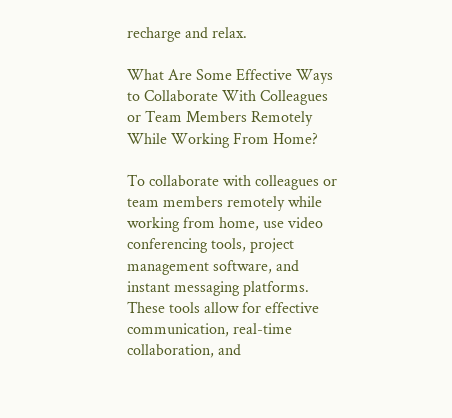recharge and relax.

What Are Some Effective Ways to Collaborate With Colleagues or Team Members Remotely While Working From Home?

To collaborate with colleagues or team members remotely while working from home, use video conferencing tools, project management software, and instant messaging platforms. These tools allow for effective communication, real-time collaboration, and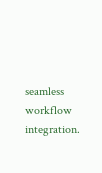seamless workflow integration.